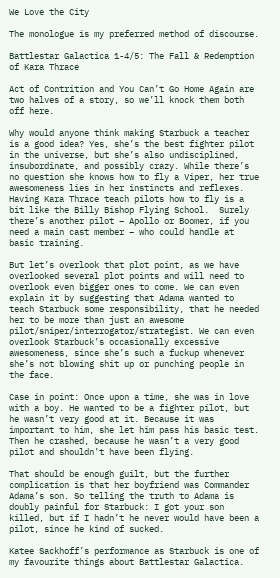We Love the City

The monologue is my preferred method of discourse.

Battlestar Galactica 1-4/5: The Fall & Redemption of Kara Thrace

Act of Contrition and You Can’t Go Home Again are two halves of a story, so we’ll knock them both off here.

Why would anyone think making Starbuck a teacher is a good idea? Yes, she’s the best fighter pilot in the universe, but she’s also undisciplined, insubordinate, and possibly crazy. While there’s no question she knows how to fly a Viper, her true awesomeness lies in her instincts and reflexes. Having Kara Thrace teach pilots how to fly is a bit like the Billy Bishop Flying School.  Surely there’s another pilot – Apollo or Boomer, if you need a main cast member – who could handle at basic training.

But let’s overlook that plot point, as we have overlooked several plot points and will need to overlook even bigger ones to come. We can even explain it by suggesting that Adama wanted to teach Starbuck some responsibility, that he needed her to be more than just an awesome pilot/sniper/interrogator/strategist. We can even overlook Starbuck’s occasionally excessive awesomeness, since she’s such a fuckup whenever she’s not blowing shit up or punching people in the face.

Case in point: Once upon a time, she was in love with a boy. He wanted to be a fighter pilot, but he wasn’t very good at it. Because it was important to him, she let him pass his basic test. Then he crashed, because he wasn’t a very good pilot and shouldn’t have been flying.

That should be enough guilt, but the further complication is that her boyfriend was Commander Adama’s son. So telling the truth to Adama is doubly painful for Starbuck: I got your son killed, but if I hadn’t he never would have been a pilot, since he kind of sucked.

Katee Sackhoff’s performance as Starbuck is one of my favourite things about Battlestar Galactica.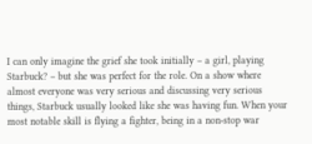I can only imagine the grief she took initially – a girl, playing Starbuck? – but she was perfect for the role. On a show where almost everyone was very serious and discussing very serious things, Starbuck usually looked like she was having fun. When your most notable skill is flying a fighter, being in a non-stop war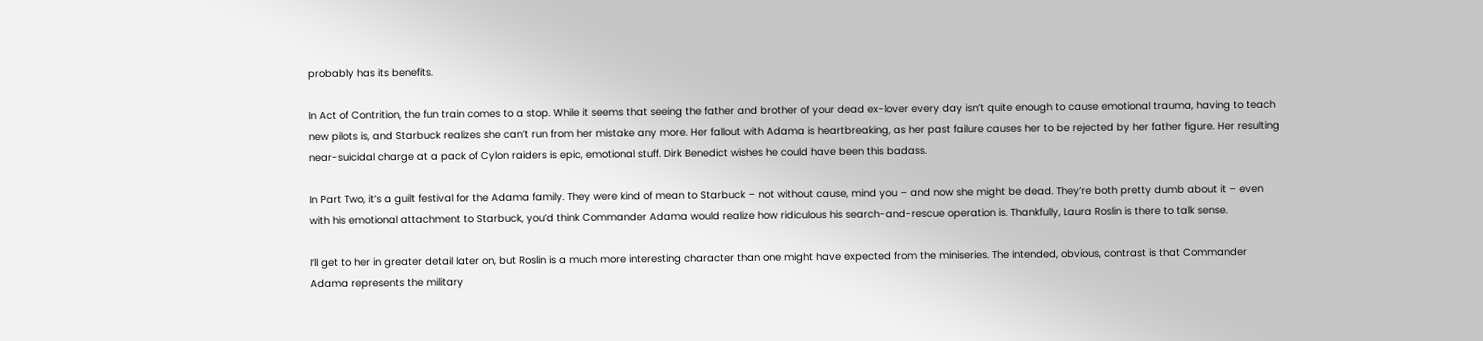probably has its benefits.

In Act of Contrition, the fun train comes to a stop. While it seems that seeing the father and brother of your dead ex-lover every day isn’t quite enough to cause emotional trauma, having to teach new pilots is, and Starbuck realizes she can’t run from her mistake any more. Her fallout with Adama is heartbreaking, as her past failure causes her to be rejected by her father figure. Her resulting near-suicidal charge at a pack of Cylon raiders is epic, emotional stuff. Dirk Benedict wishes he could have been this badass.

In Part Two, it’s a guilt festival for the Adama family. They were kind of mean to Starbuck – not without cause, mind you – and now she might be dead. They’re both pretty dumb about it – even with his emotional attachment to Starbuck, you’d think Commander Adama would realize how ridiculous his search-and-rescue operation is. Thankfully, Laura Roslin is there to talk sense.

I’ll get to her in greater detail later on, but Roslin is a much more interesting character than one might have expected from the miniseries. The intended, obvious, contrast is that Commander Adama represents the military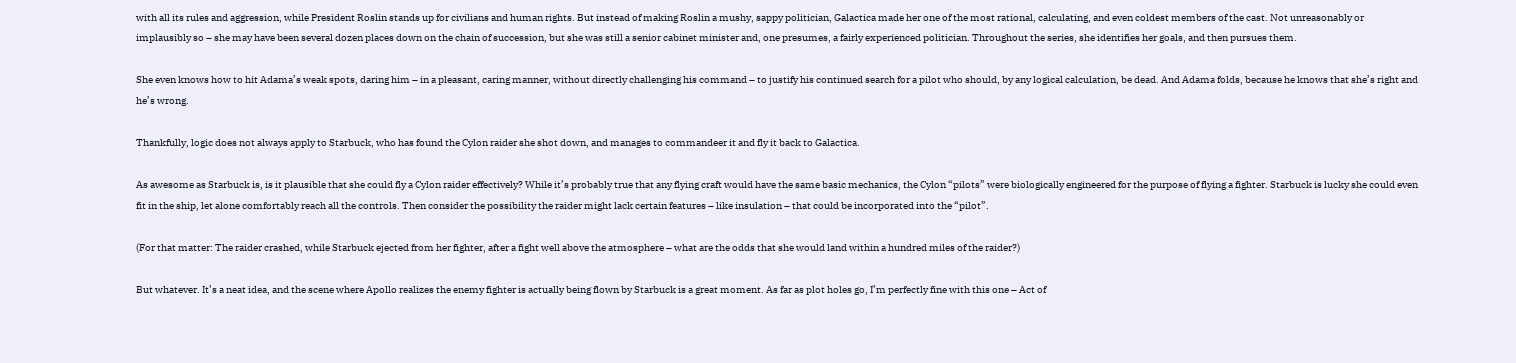with all its rules and aggression, while President Roslin stands up for civilians and human rights. But instead of making Roslin a mushy, sappy politician, Galactica made her one of the most rational, calculating, and even coldest members of the cast. Not unreasonably or implausibly so – she may have been several dozen places down on the chain of succession, but she was still a senior cabinet minister and, one presumes, a fairly experienced politician. Throughout the series, she identifies her goals, and then pursues them.

She even knows how to hit Adama’s weak spots, daring him – in a pleasant, caring manner, without directly challenging his command – to justify his continued search for a pilot who should, by any logical calculation, be dead. And Adama folds, because he knows that she’s right and he’s wrong.

Thankfully, logic does not always apply to Starbuck, who has found the Cylon raider she shot down, and manages to commandeer it and fly it back to Galactica.

As awesome as Starbuck is, is it plausible that she could fly a Cylon raider effectively? While it’s probably true that any flying craft would have the same basic mechanics, the Cylon “pilots” were biologically engineered for the purpose of flying a fighter. Starbuck is lucky she could even fit in the ship, let alone comfortably reach all the controls. Then consider the possibility the raider might lack certain features – like insulation – that could be incorporated into the “pilot”.

(For that matter: The raider crashed, while Starbuck ejected from her fighter, after a fight well above the atmosphere – what are the odds that she would land within a hundred miles of the raider?)

But whatever. It’s a neat idea, and the scene where Apollo realizes the enemy fighter is actually being flown by Starbuck is a great moment. As far as plot holes go, I’m perfectly fine with this one – Act of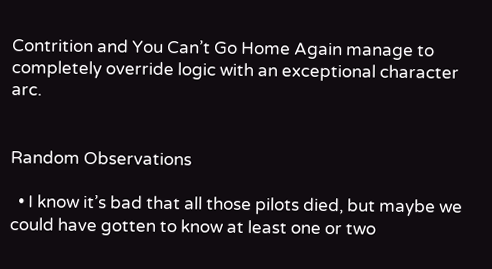Contrition and You Can’t Go Home Again manage to completely override logic with an exceptional character arc.


Random Observations

  • I know it’s bad that all those pilots died, but maybe we could have gotten to know at least one or two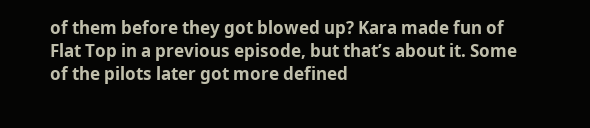of them before they got blowed up? Kara made fun of Flat Top in a previous episode, but that’s about it. Some of the pilots later got more defined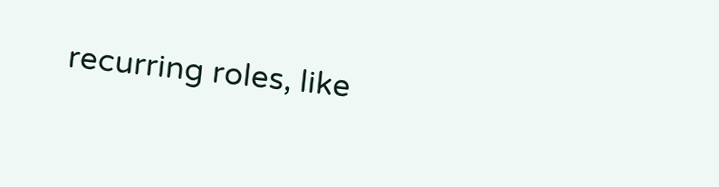recurring roles, like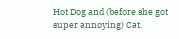Hot Dog and (before she got super annoying) Cat.